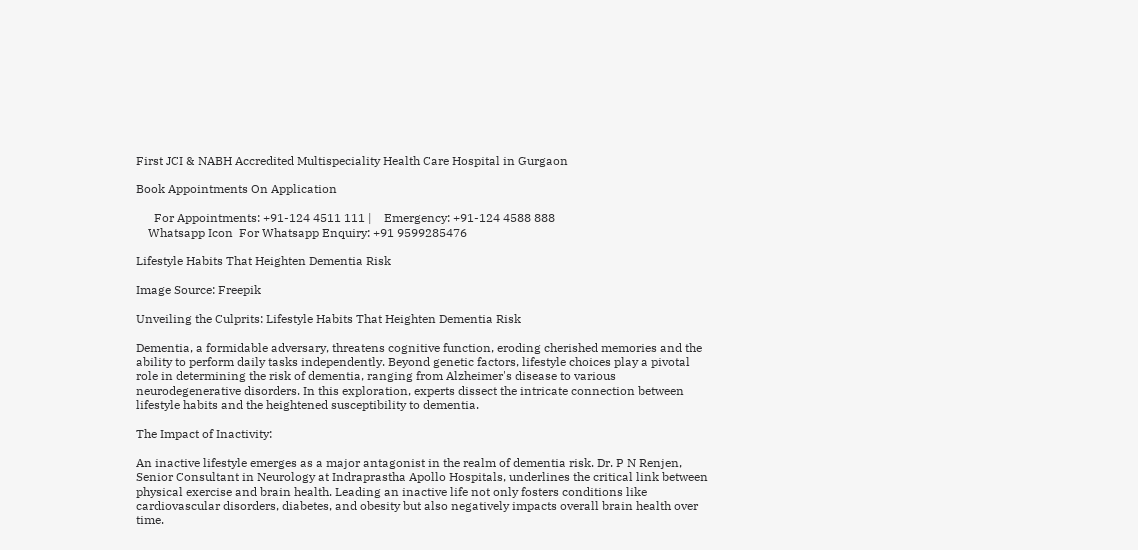First JCI & NABH Accredited Multispeciality Health Care Hospital in Gurgaon

Book Appointments On Application

      For Appointments: +91-124 4511 111 |    Emergency: +91-124 4588 888
    Whatsapp Icon  For Whatsapp Enquiry: +91 9599285476

Lifestyle Habits That Heighten Dementia Risk

Image Source: Freepik

Unveiling the Culprits: Lifestyle Habits That Heighten Dementia Risk

Dementia, a formidable adversary, threatens cognitive function, eroding cherished memories and the ability to perform daily tasks independently. Beyond genetic factors, lifestyle choices play a pivotal role in determining the risk of dementia, ranging from Alzheimer's disease to various neurodegenerative disorders. In this exploration, experts dissect the intricate connection between lifestyle habits and the heightened susceptibility to dementia.

The Impact of Inactivity:

An inactive lifestyle emerges as a major antagonist in the realm of dementia risk. Dr. P N Renjen, Senior Consultant in Neurology at Indraprastha Apollo Hospitals, underlines the critical link between physical exercise and brain health. Leading an inactive life not only fosters conditions like cardiovascular disorders, diabetes, and obesity but also negatively impacts overall brain health over time.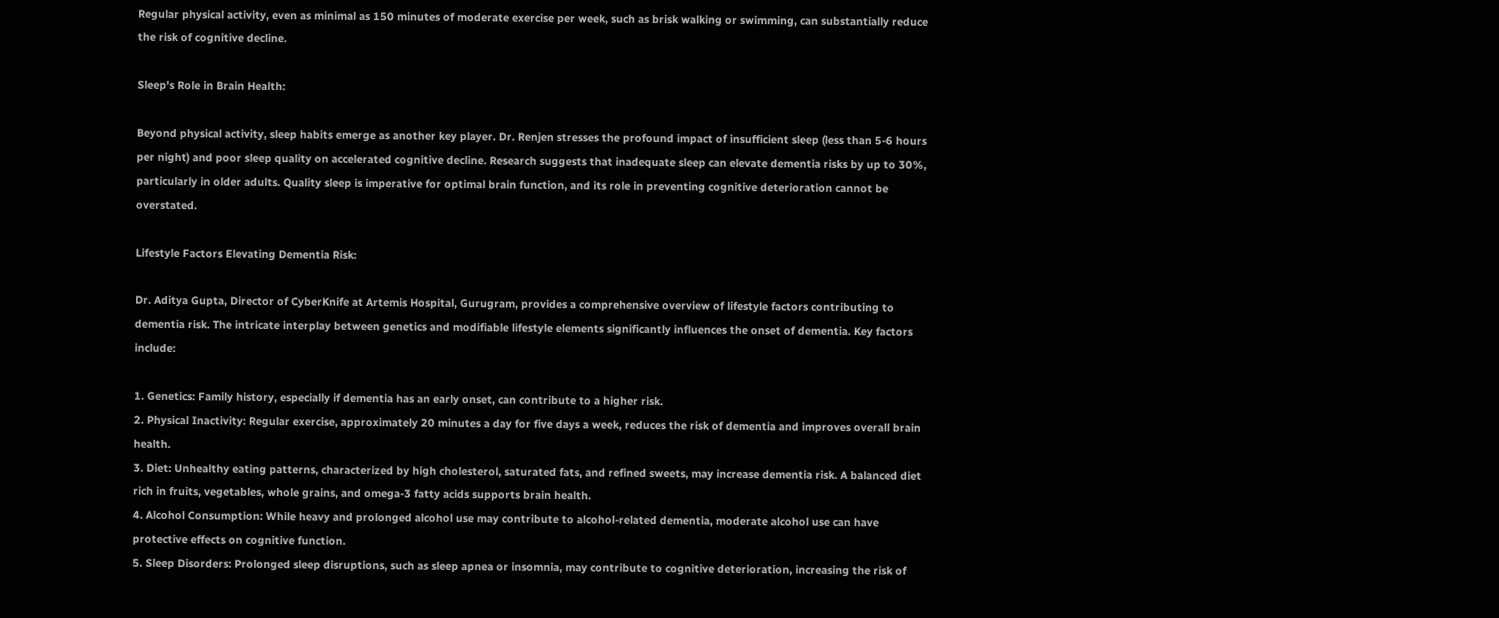Regular physical activity, even as minimal as 150 minutes of moderate exercise per week, such as brisk walking or swimming, can substantially reduce the risk of cognitive decline.

Sleep's Role in Brain Health:

Beyond physical activity, sleep habits emerge as another key player. Dr. Renjen stresses the profound impact of insufficient sleep (less than 5-6 hours per night) and poor sleep quality on accelerated cognitive decline. Research suggests that inadequate sleep can elevate dementia risks by up to 30%, particularly in older adults. Quality sleep is imperative for optimal brain function, and its role in preventing cognitive deterioration cannot be overstated.

Lifestyle Factors Elevating Dementia Risk:

Dr. Aditya Gupta, Director of CyberKnife at Artemis Hospital, Gurugram, provides a comprehensive overview of lifestyle factors contributing to dementia risk. The intricate interplay between genetics and modifiable lifestyle elements significantly influences the onset of dementia. Key factors include:

1. Genetics: Family history, especially if dementia has an early onset, can contribute to a higher risk.
2. Physical Inactivity: Regular exercise, approximately 20 minutes a day for five days a week, reduces the risk of dementia and improves overall brain health.
3. Diet: Unhealthy eating patterns, characterized by high cholesterol, saturated fats, and refined sweets, may increase dementia risk. A balanced diet rich in fruits, vegetables, whole grains, and omega-3 fatty acids supports brain health.
4. Alcohol Consumption: While heavy and prolonged alcohol use may contribute to alcohol-related dementia, moderate alcohol use can have protective effects on cognitive function.
5. Sleep Disorders: Prolonged sleep disruptions, such as sleep apnea or insomnia, may contribute to cognitive deterioration, increasing the risk of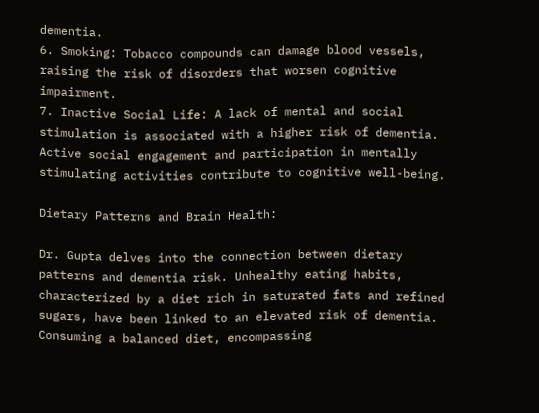dementia.
6. Smoking: Tobacco compounds can damage blood vessels, raising the risk of disorders that worsen cognitive impairment.
7. Inactive Social Life: A lack of mental and social stimulation is associated with a higher risk of dementia. Active social engagement and participation in mentally stimulating activities contribute to cognitive well-being.

Dietary Patterns and Brain Health:

Dr. Gupta delves into the connection between dietary patterns and dementia risk. Unhealthy eating habits, characterized by a diet rich in saturated fats and refined sugars, have been linked to an elevated risk of dementia. Consuming a balanced diet, encompassing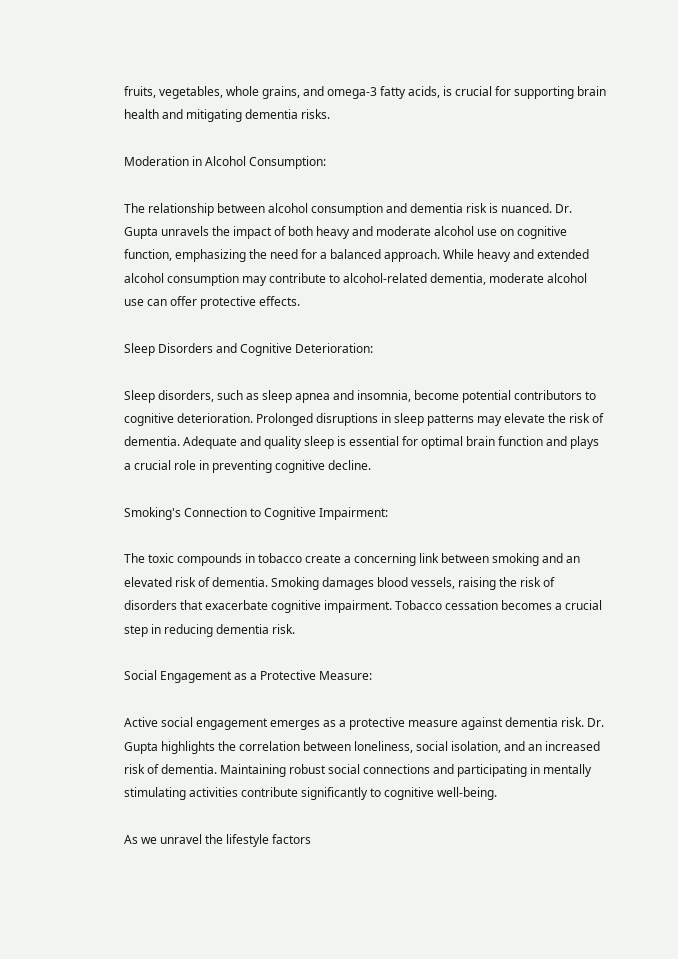fruits, vegetables, whole grains, and omega-3 fatty acids, is crucial for supporting brain health and mitigating dementia risks.

Moderation in Alcohol Consumption:

The relationship between alcohol consumption and dementia risk is nuanced. Dr. Gupta unravels the impact of both heavy and moderate alcohol use on cognitive function, emphasizing the need for a balanced approach. While heavy and extended alcohol consumption may contribute to alcohol-related dementia, moderate alcohol use can offer protective effects.

Sleep Disorders and Cognitive Deterioration:

Sleep disorders, such as sleep apnea and insomnia, become potential contributors to cognitive deterioration. Prolonged disruptions in sleep patterns may elevate the risk of dementia. Adequate and quality sleep is essential for optimal brain function and plays a crucial role in preventing cognitive decline.

Smoking's Connection to Cognitive Impairment:

The toxic compounds in tobacco create a concerning link between smoking and an elevated risk of dementia. Smoking damages blood vessels, raising the risk of disorders that exacerbate cognitive impairment. Tobacco cessation becomes a crucial step in reducing dementia risk.

Social Engagement as a Protective Measure:

Active social engagement emerges as a protective measure against dementia risk. Dr. Gupta highlights the correlation between loneliness, social isolation, and an increased risk of dementia. Maintaining robust social connections and participating in mentally stimulating activities contribute significantly to cognitive well-being.

As we unravel the lifestyle factors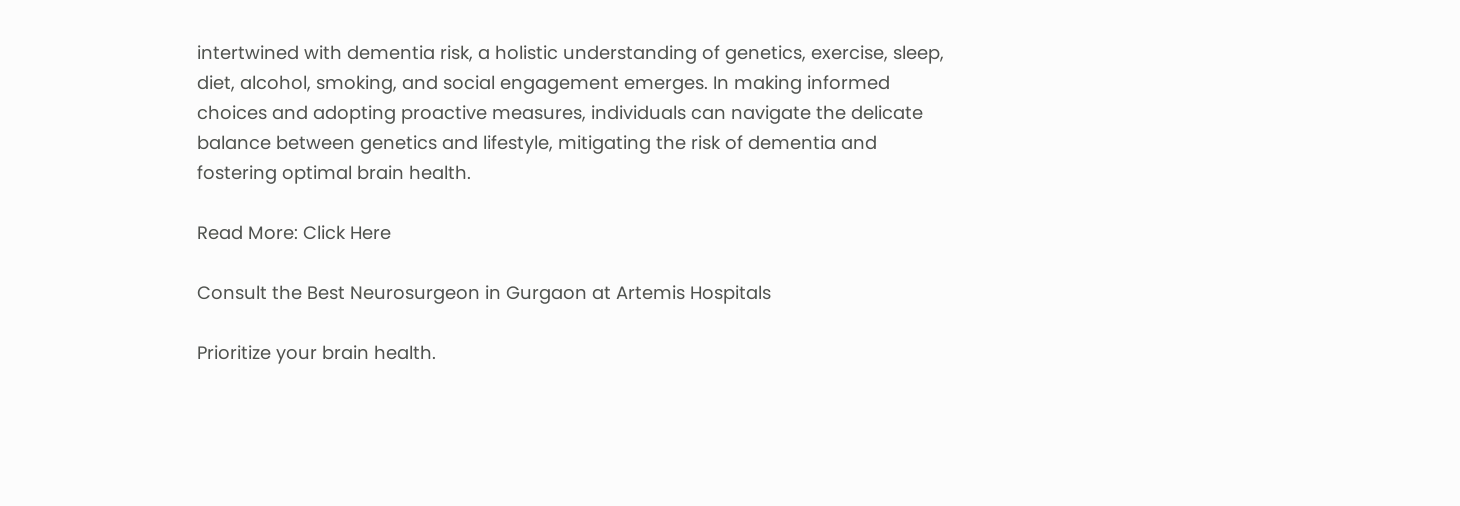intertwined with dementia risk, a holistic understanding of genetics, exercise, sleep, diet, alcohol, smoking, and social engagement emerges. In making informed choices and adopting proactive measures, individuals can navigate the delicate balance between genetics and lifestyle, mitigating the risk of dementia and fostering optimal brain health.

Read More: Click Here

Consult the Best Neurosurgeon in Gurgaon at Artemis Hospitals

Prioritize your brain health.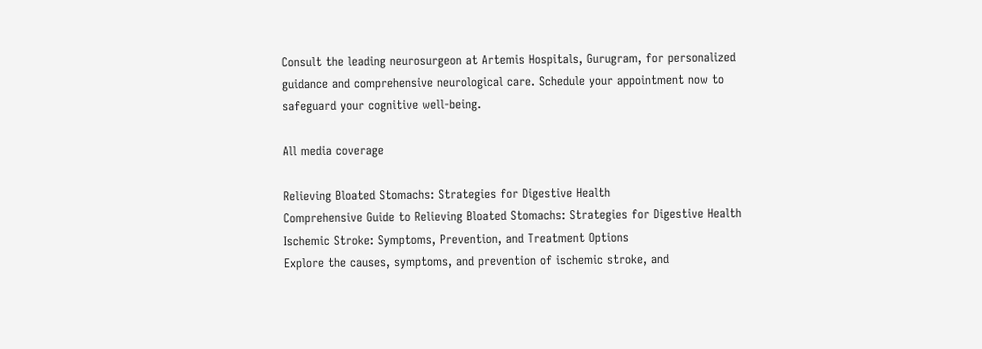Consult the leading neurosurgeon at Artemis Hospitals, Gurugram, for personalized guidance and comprehensive neurological care. Schedule your appointment now to safeguard your cognitive well-being.

All media coverage

Relieving Bloated Stomachs: Strategies for Digestive Health
Comprehensive Guide to Relieving Bloated Stomachs: Strategies for Digestive Health
Ischemic Stroke: Symptoms, Prevention, and Treatment Options
Explore the causes, symptoms, and prevention of ischemic stroke, and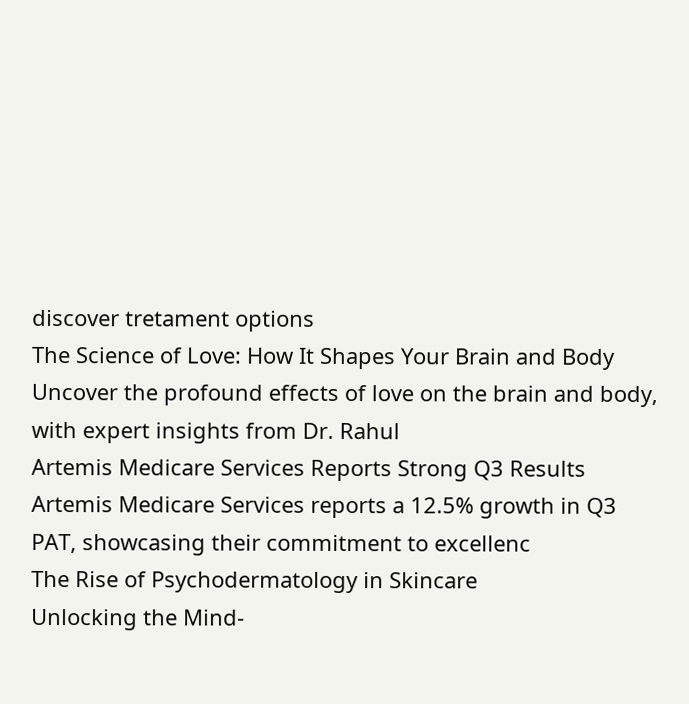discover tretament options
The Science of Love: How It Shapes Your Brain and Body
Uncover the profound effects of love on the brain and body, with expert insights from Dr. Rahul
Artemis Medicare Services Reports Strong Q3 Results
Artemis Medicare Services reports a 12.5% growth in Q3 PAT, showcasing their commitment to excellenc
The Rise of Psychodermatology in Skincare
Unlocking the Mind-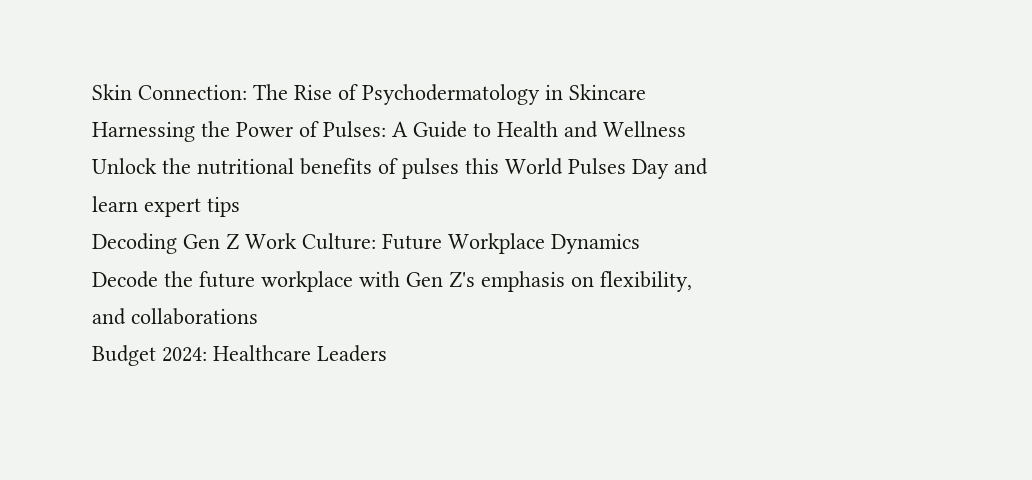Skin Connection: The Rise of Psychodermatology in Skincare
Harnessing the Power of Pulses: A Guide to Health and Wellness
Unlock the nutritional benefits of pulses this World Pulses Day and learn expert tips
Decoding Gen Z Work Culture: Future Workplace Dynamics
Decode the future workplace with Gen Z's emphasis on flexibility, and collaborations
Budget 2024: Healthcare Leaders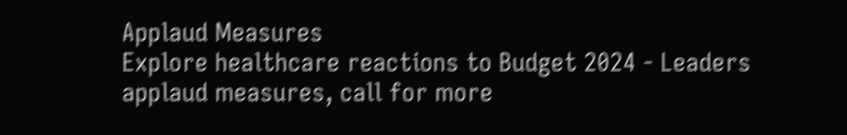Applaud Measures
Explore healthcare reactions to Budget 2024 - Leaders applaud measures, call for more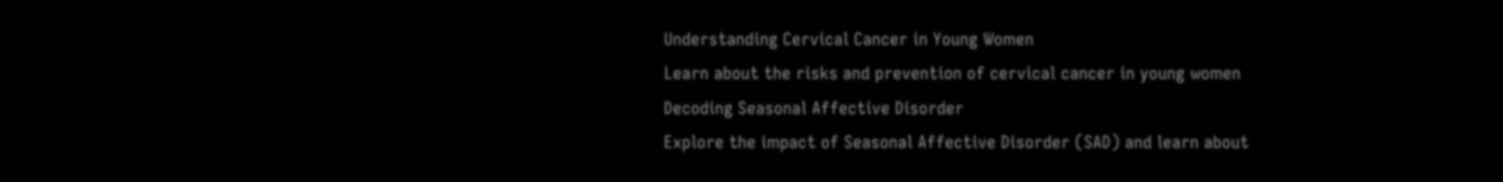Understanding Cervical Cancer in Young Women
Learn about the risks and prevention of cervical cancer in young women
Decoding Seasonal Affective Disorder
Explore the impact of Seasonal Affective Disorder (SAD) and learn about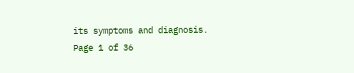its symptoms and diagnosis.
Page 1 of 36